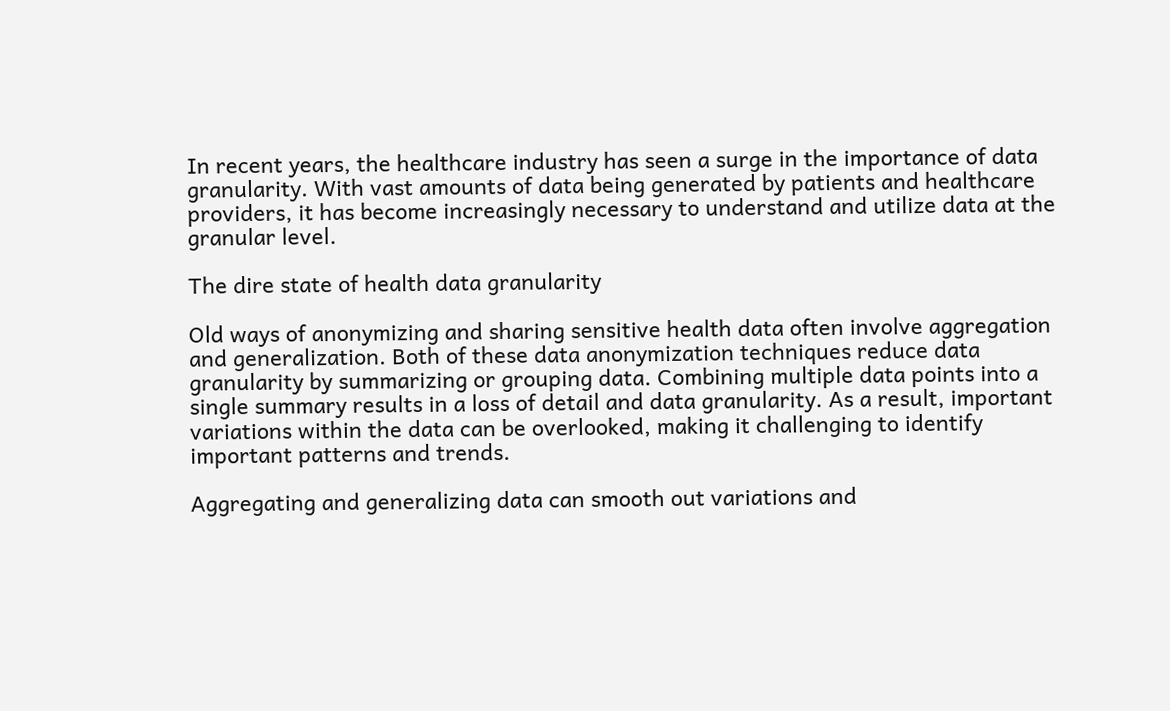In recent years, the healthcare industry has seen a surge in the importance of data granularity. With vast amounts of data being generated by patients and healthcare providers, it has become increasingly necessary to understand and utilize data at the granular level.

The dire state of health data granularity

Old ways of anonymizing and sharing sensitive health data often involve aggregation and generalization. Both of these data anonymization techniques reduce data granularity by summarizing or grouping data. Combining multiple data points into a single summary results in a loss of detail and data granularity. As a result, important variations within the data can be overlooked, making it challenging to identify important patterns and trends.

Aggregating and generalizing data can smooth out variations and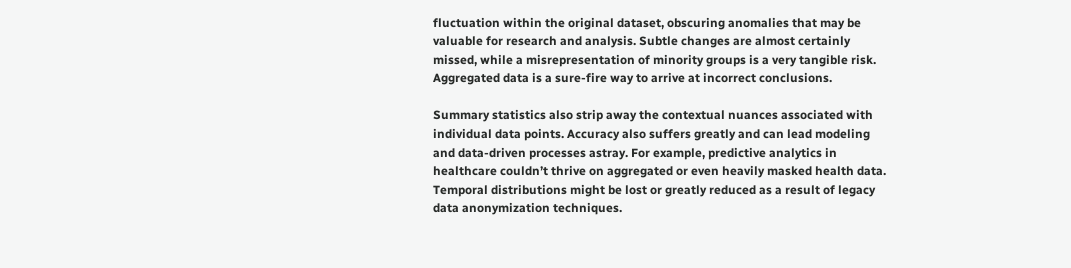fluctuation within the original dataset, obscuring anomalies that may be valuable for research and analysis. Subtle changes are almost certainly missed, while a misrepresentation of minority groups is a very tangible risk. Aggregated data is a sure-fire way to arrive at incorrect conclusions.

Summary statistics also strip away the contextual nuances associated with individual data points. Accuracy also suffers greatly and can lead modeling and data-driven processes astray. For example, predictive analytics in healthcare couldn’t thrive on aggregated or even heavily masked health data. Temporal distributions might be lost or greatly reduced as a result of legacy data anonymization techniques.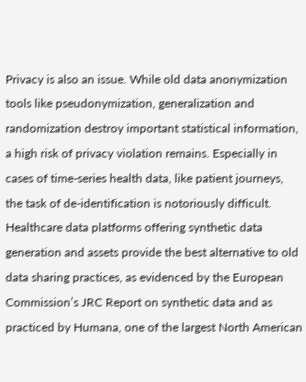Privacy is also an issue. While old data anonymization tools like pseudonymization, generalization and randomization destroy important statistical information, a high risk of privacy violation remains. Especially in cases of time-series health data, like patient journeys, the task of de-identification is notoriously difficult. Healthcare data platforms offering synthetic data generation and assets provide the best alternative to old data sharing practices, as evidenced by the European Commission’s JRC Report on synthetic data and as practiced by Humana, one of the largest North American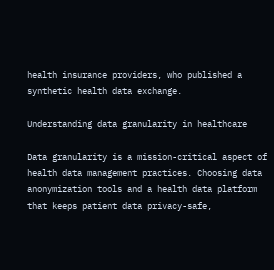health insurance providers, who published a synthetic health data exchange.

Understanding data granularity in healthcare

Data granularity is a mission-critical aspect of health data management practices. Choosing data anonymization tools and a health data platform that keeps patient data privacy-safe,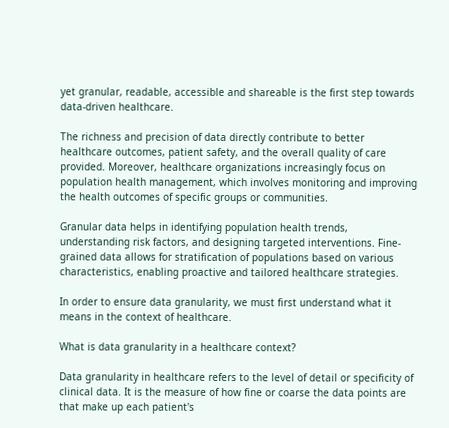yet granular, readable, accessible and shareable is the first step towards data-driven healthcare.

The richness and precision of data directly contribute to better healthcare outcomes, patient safety, and the overall quality of care provided. Moreover, healthcare organizations increasingly focus on population health management, which involves monitoring and improving the health outcomes of specific groups or communities.

Granular data helps in identifying population health trends, understanding risk factors, and designing targeted interventions. Fine-grained data allows for stratification of populations based on various characteristics, enabling proactive and tailored healthcare strategies.

In order to ensure data granularity, we must first understand what it means in the context of healthcare.

What is data granularity in a healthcare context?

Data granularity in healthcare refers to the level of detail or specificity of clinical data. It is the measure of how fine or coarse the data points are that make up each patient's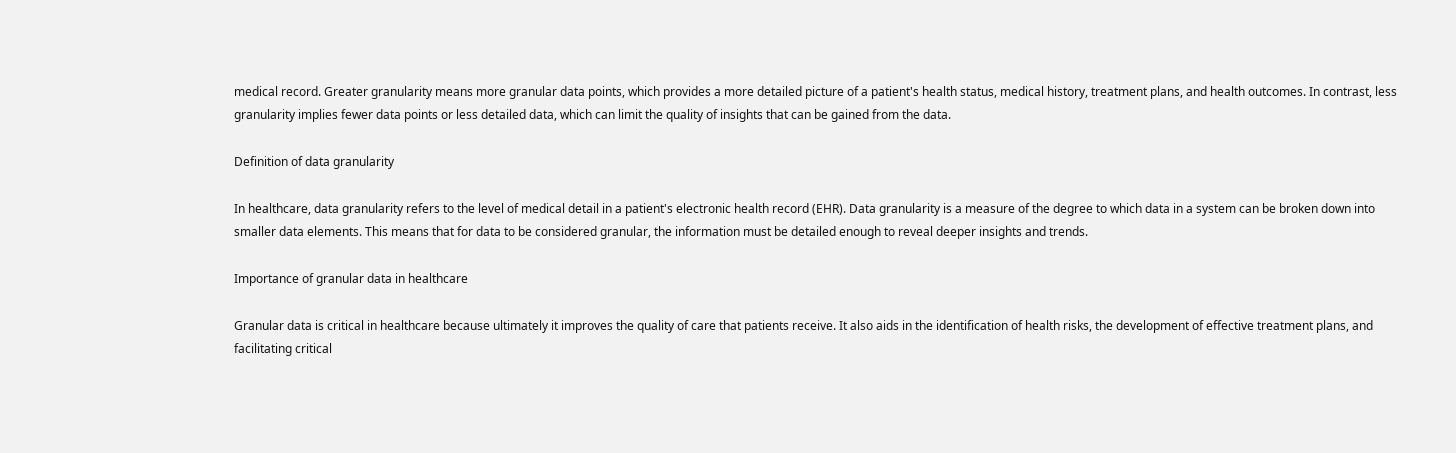medical record. Greater granularity means more granular data points, which provides a more detailed picture of a patient's health status, medical history, treatment plans, and health outcomes. In contrast, less granularity implies fewer data points or less detailed data, which can limit the quality of insights that can be gained from the data.

Definition of data granularity

In healthcare, data granularity refers to the level of medical detail in a patient's electronic health record (EHR). Data granularity is a measure of the degree to which data in a system can be broken down into smaller data elements. This means that for data to be considered granular, the information must be detailed enough to reveal deeper insights and trends.

Importance of granular data in healthcare

Granular data is critical in healthcare because ultimately it improves the quality of care that patients receive. It also aids in the identification of health risks, the development of effective treatment plans, and facilitating critical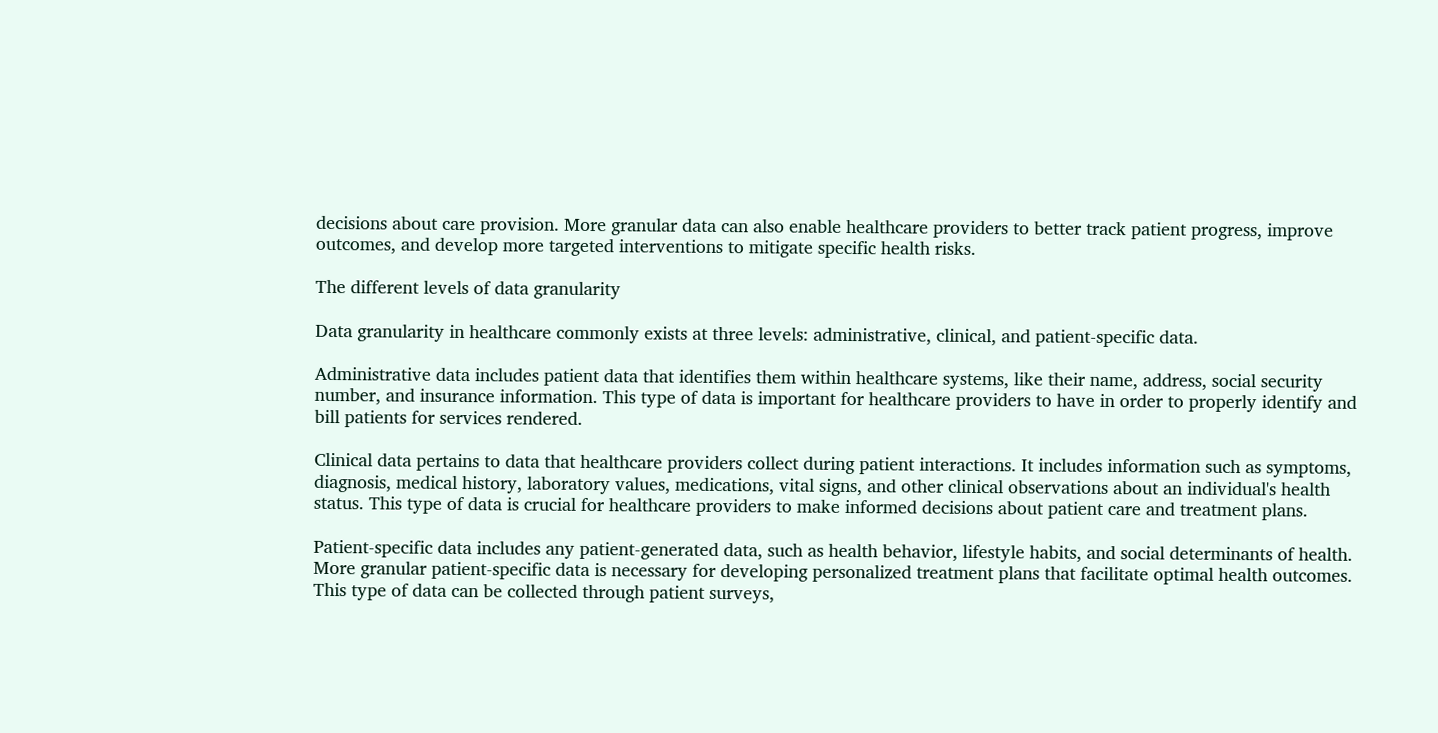decisions about care provision. More granular data can also enable healthcare providers to better track patient progress, improve outcomes, and develop more targeted interventions to mitigate specific health risks.

The different levels of data granularity

Data granularity in healthcare commonly exists at three levels: administrative, clinical, and patient-specific data.

Administrative data includes patient data that identifies them within healthcare systems, like their name, address, social security number, and insurance information. This type of data is important for healthcare providers to have in order to properly identify and bill patients for services rendered.

Clinical data pertains to data that healthcare providers collect during patient interactions. It includes information such as symptoms, diagnosis, medical history, laboratory values, medications, vital signs, and other clinical observations about an individual's health status. This type of data is crucial for healthcare providers to make informed decisions about patient care and treatment plans.

Patient-specific data includes any patient-generated data, such as health behavior, lifestyle habits, and social determinants of health. More granular patient-specific data is necessary for developing personalized treatment plans that facilitate optimal health outcomes. This type of data can be collected through patient surveys,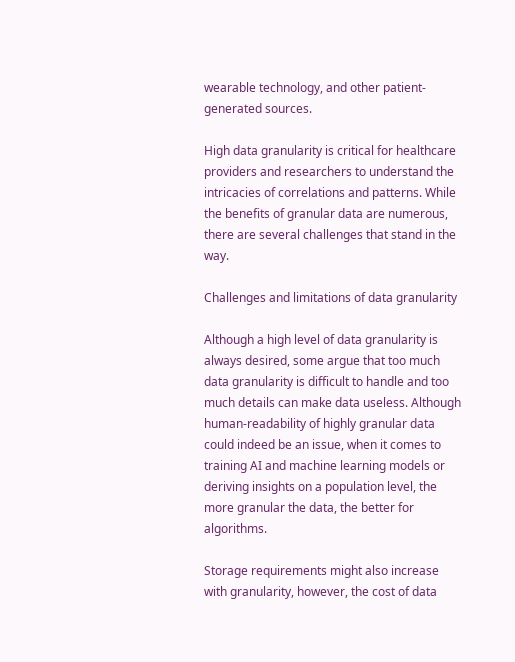wearable technology, and other patient-generated sources.

High data granularity is critical for healthcare providers and researchers to understand the intricacies of correlations and patterns. While the benefits of granular data are numerous, there are several challenges that stand in the way.

Challenges and limitations of data granularity

Although a high level of data granularity is always desired, some argue that too much data granularity is difficult to handle and too much details can make data useless. Although human-readability of highly granular data could indeed be an issue, when it comes to training AI and machine learning models or deriving insights on a population level, the more granular the data, the better for algorithms.

Storage requirements might also increase with granularity, however, the cost of data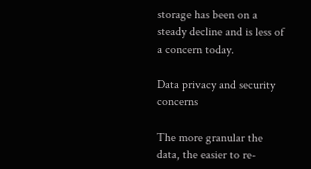storage has been on a steady decline and is less of a concern today.

Data privacy and security concerns

The more granular the data, the easier to re-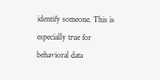identify someone. This is especially true for behavioral data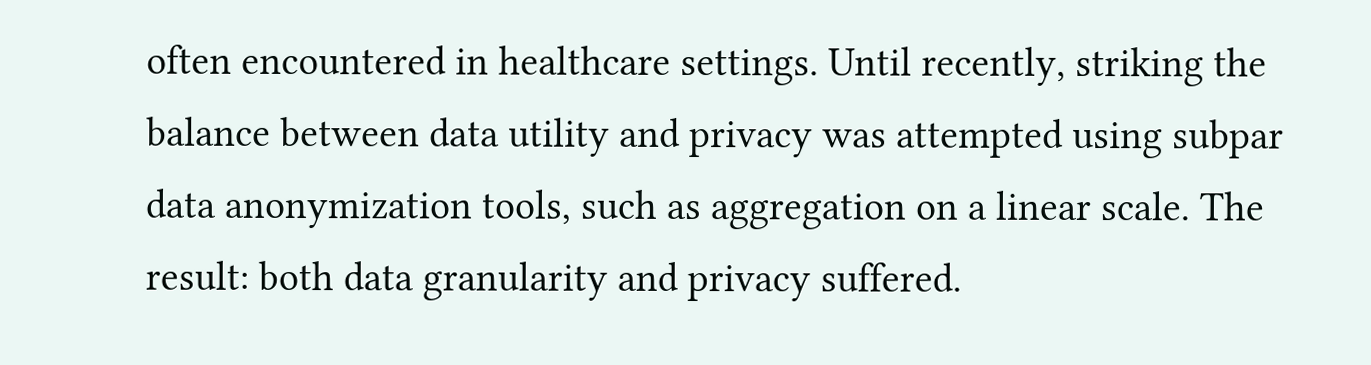often encountered in healthcare settings. Until recently, striking the balance between data utility and privacy was attempted using subpar data anonymization tools, such as aggregation on a linear scale. The result: both data granularity and privacy suffered.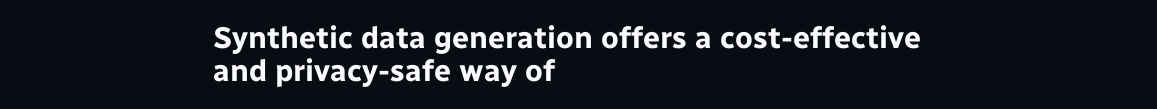Synthetic data generation offers a cost-effective and privacy-safe way of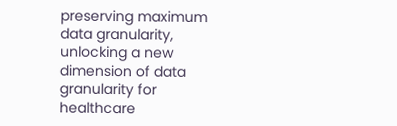preserving maximum data granularity, unlocking a new dimension of data granularity for healthcare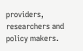providers, researchers and policy makers.